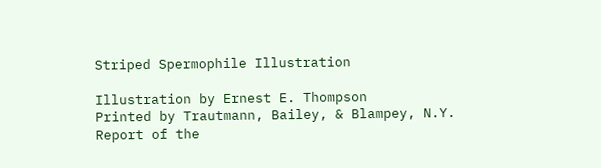Striped Spermophile Illustration

Illustration by Ernest E. Thompson
Printed by Trautmann, Bailey, & Blampey, N.Y.
Report of the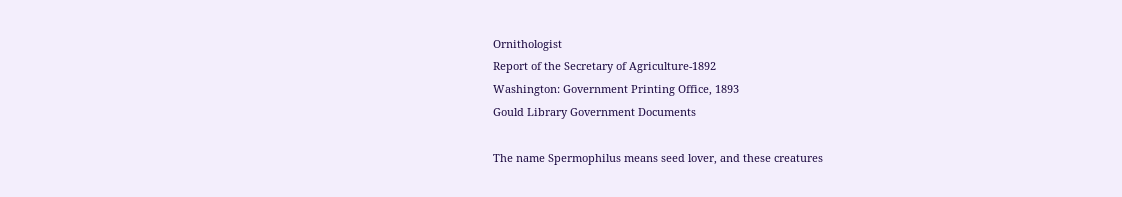Ornithologist
Report of the Secretary of Agriculture-1892
Washington: Government Printing Office, 1893
Gould Library Government Documents

The name Spermophilus means seed lover, and these creatures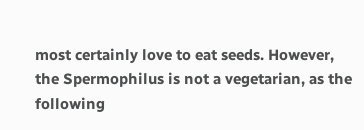most certainly love to eat seeds. However, the Spermophilus is not a vegetarian, as the following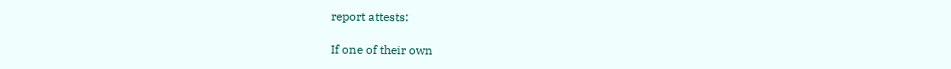report attests:

If one of their own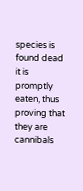species is found dead it is promptly eaten, thus proving that they are cannibals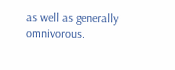as well as generally omnivorous.